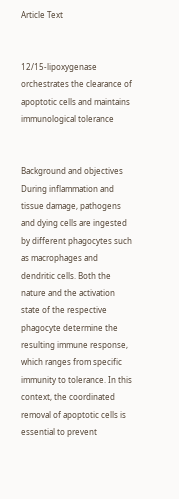Article Text


12/15-lipoxygenase orchestrates the clearance of apoptotic cells and maintains immunological tolerance


Background and objectives During inflammation and tissue damage, pathogens and dying cells are ingested by different phagocytes such as macrophages and dendritic cells. Both the nature and the activation state of the respective phagocyte determine the resulting immune response, which ranges from specific immunity to tolerance. In this context, the coordinated removal of apoptotic cells is essential to prevent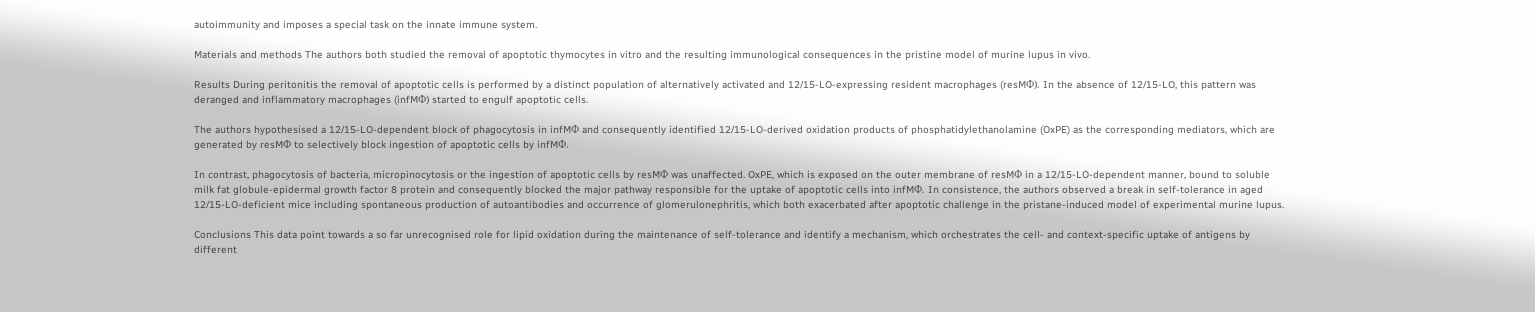autoimmunity and imposes a special task on the innate immune system.

Materials and methods The authors both studied the removal of apoptotic thymocytes in vitro and the resulting immunological consequences in the pristine model of murine lupus in vivo.

Results During peritonitis the removal of apoptotic cells is performed by a distinct population of alternatively activated and 12/15-LO-expressing resident macrophages (resMΦ). In the absence of 12/15-LO, this pattern was deranged and inflammatory macrophages (infMΦ) started to engulf apoptotic cells.

The authors hypothesised a 12/15-LO-dependent block of phagocytosis in infMΦ and consequently identified 12/15-LO-derived oxidation products of phosphatidylethanolamine (OxPE) as the corresponding mediators, which are generated by resMΦ to selectively block ingestion of apoptotic cells by infMΦ.

In contrast, phagocytosis of bacteria, micropinocytosis or the ingestion of apoptotic cells by resMΦ was unaffected. OxPE, which is exposed on the outer membrane of resMΦ in a 12/15-LO-dependent manner, bound to soluble milk fat globule-epidermal growth factor 8 protein and consequently blocked the major pathway responsible for the uptake of apoptotic cells into infMΦ. In consistence, the authors observed a break in self-tolerance in aged 12/15-LO-deficient mice including spontaneous production of autoantibodies and occurrence of glomerulonephritis, which both exacerbated after apoptotic challenge in the pristane-induced model of experimental murine lupus.

Conclusions This data point towards a so far unrecognised role for lipid oxidation during the maintenance of self-tolerance and identify a mechanism, which orchestrates the cell- and context-specific uptake of antigens by different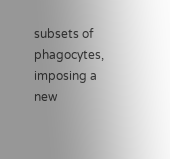subsets of phagocytes, imposing a new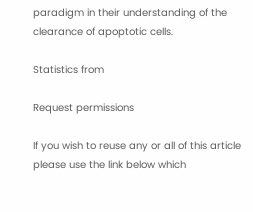paradigm in their understanding of the clearance of apoptotic cells.

Statistics from

Request permissions

If you wish to reuse any or all of this article please use the link below which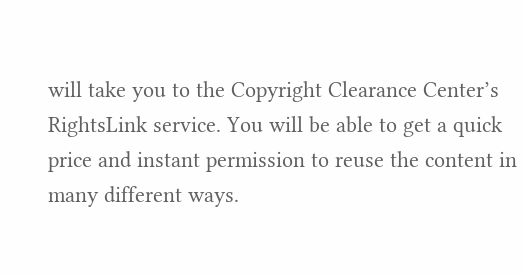will take you to the Copyright Clearance Center’s RightsLink service. You will be able to get a quick price and instant permission to reuse the content in many different ways.